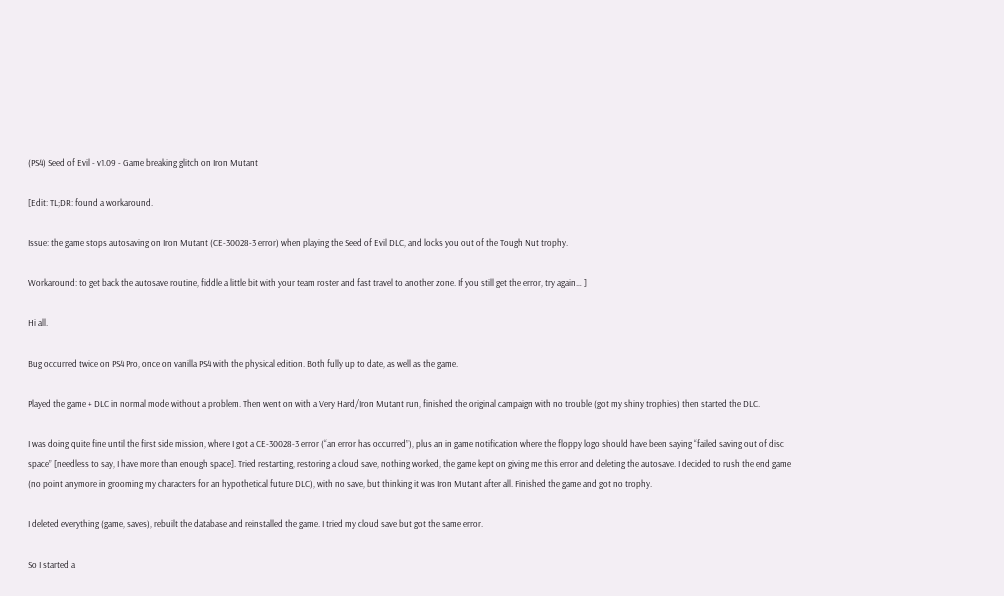(PS4) Seed of Evil - v1.09 - Game breaking glitch on Iron Mutant

[Edit: TL;DR: found a workaround.

Issue: the game stops autosaving on Iron Mutant (CE-30028-3 error) when playing the Seed of Evil DLC, and locks you out of the Tough Nut trophy.

Workaround: to get back the autosave routine, fiddle a little bit with your team roster and fast travel to another zone. If you still get the error, try again… ]

Hi all.

Bug occurred twice on PS4 Pro, once on vanilla PS4 with the physical edition. Both fully up to date, as well as the game.

Played the game + DLC in normal mode without a problem. Then went on with a Very Hard/Iron Mutant run, finished the original campaign with no trouble (got my shiny trophies) then started the DLC.

I was doing quite fine until the first side mission, where I got a CE-30028-3 error (“an error has occurred”), plus an in game notification where the floppy logo should have been saying “failed saving out of disc space” [needless to say, I have more than enough space]. Tried restarting, restoring a cloud save, nothing worked, the game kept on giving me this error and deleting the autosave. I decided to rush the end game (no point anymore in grooming my characters for an hypothetical future DLC), with no save, but thinking it was Iron Mutant after all. Finished the game and got no trophy.

I deleted everything (game, saves), rebuilt the database and reinstalled the game. I tried my cloud save but got the same error.

So I started a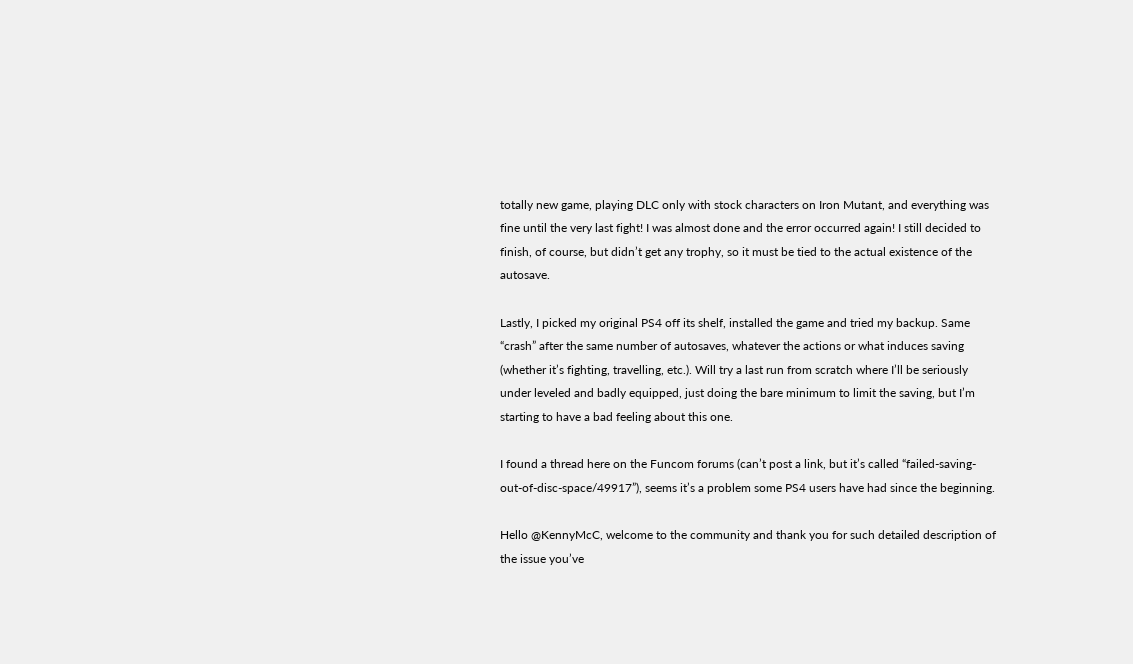totally new game, playing DLC only with stock characters on Iron Mutant, and everything was fine until the very last fight! I was almost done and the error occurred again! I still decided to finish, of course, but didn’t get any trophy, so it must be tied to the actual existence of the autosave.

Lastly, I picked my original PS4 off its shelf, installed the game and tried my backup. Same “crash” after the same number of autosaves, whatever the actions or what induces saving (whether it’s fighting, travelling, etc.). Will try a last run from scratch where I’ll be seriously under leveled and badly equipped, just doing the bare minimum to limit the saving, but I’m starting to have a bad feeling about this one.

I found a thread here on the Funcom forums (can’t post a link, but it’s called “failed-saving-out-of-disc-space/49917”), seems it’s a problem some PS4 users have had since the beginning.

Hello @KennyMcC, welcome to the community and thank you for such detailed description of the issue you’ve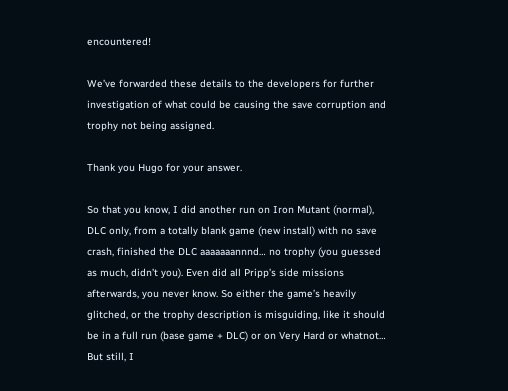encountered!

We’ve forwarded these details to the developers for further investigation of what could be causing the save corruption and trophy not being assigned.

Thank you Hugo for your answer.

So that you know, I did another run on Iron Mutant (normal), DLC only, from a totally blank game (new install) with no save crash, finished the DLC aaaaaaannnd… no trophy (you guessed as much, didn’t you). Even did all Pripp’s side missions afterwards, you never know. So either the game’s heavily glitched, or the trophy description is misguiding, like it should be in a full run (base game + DLC) or on Very Hard or whatnot… But still, I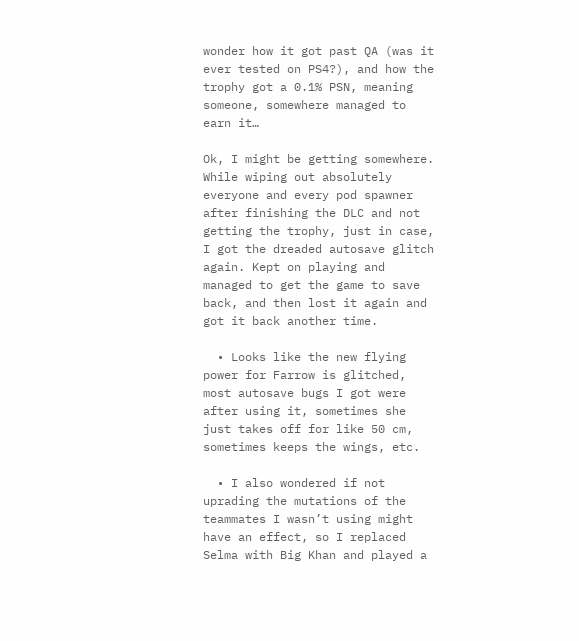wonder how it got past QA (was it ever tested on PS4?), and how the trophy got a 0.1% PSN, meaning someone, somewhere managed to earn it…

Ok, I might be getting somewhere. While wiping out absolutely everyone and every pod spawner after finishing the DLC and not getting the trophy, just in case, I got the dreaded autosave glitch again. Kept on playing and managed to get the game to save back, and then lost it again and got it back another time.

  • Looks like the new flying power for Farrow is glitched, most autosave bugs I got were after using it, sometimes she just takes off for like 50 cm, sometimes keeps the wings, etc.

  • I also wondered if not uprading the mutations of the teammates I wasn’t using might have an effect, so I replaced Selma with Big Khan and played a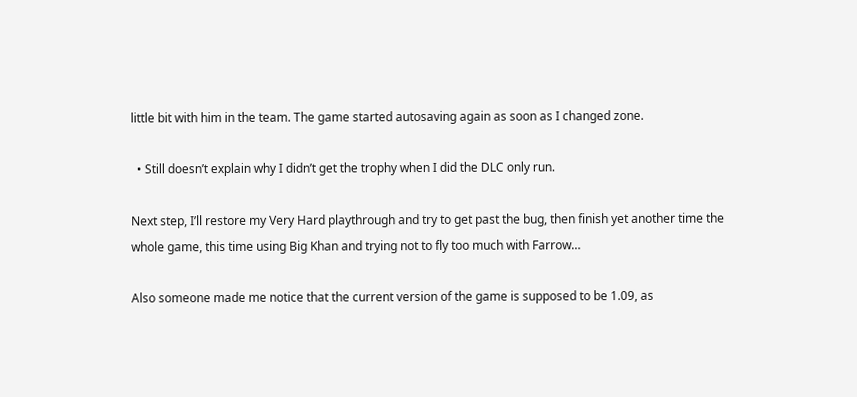little bit with him in the team. The game started autosaving again as soon as I changed zone.

  • Still doesn’t explain why I didn’t get the trophy when I did the DLC only run.

Next step, I’ll restore my Very Hard playthrough and try to get past the bug, then finish yet another time the whole game, this time using Big Khan and trying not to fly too much with Farrow…

Also someone made me notice that the current version of the game is supposed to be 1.09, as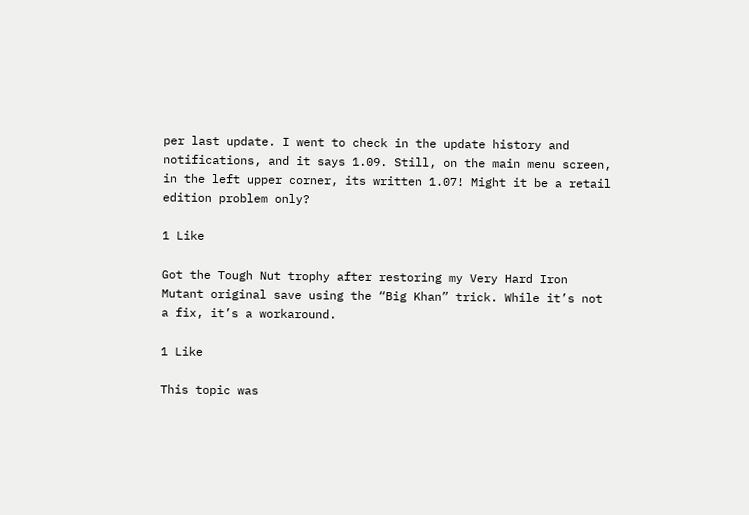per last update. I went to check in the update history and notifications, and it says 1.09. Still, on the main menu screen, in the left upper corner, its written 1.07! Might it be a retail edition problem only?

1 Like

Got the Tough Nut trophy after restoring my Very Hard Iron Mutant original save using the “Big Khan” trick. While it’s not a fix, it’s a workaround.

1 Like

This topic was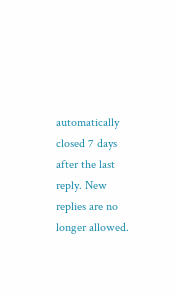automatically closed 7 days after the last reply. New replies are no longer allowed.